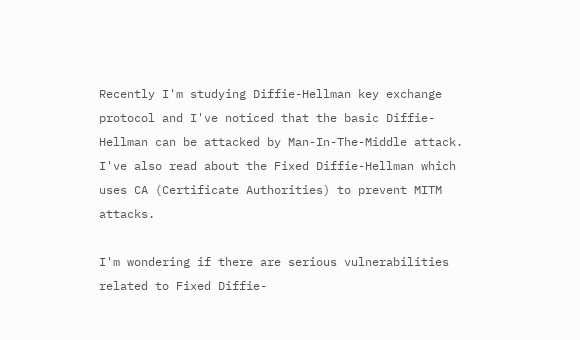Recently I'm studying Diffie-Hellman key exchange protocol and I've noticed that the basic Diffie-Hellman can be attacked by Man-In-The-Middle attack. I've also read about the Fixed Diffie-Hellman which uses CA (Certificate Authorities) to prevent MITM attacks.

I'm wondering if there are serious vulnerabilities related to Fixed Diffie-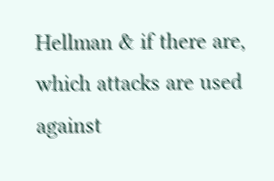Hellman & if there are, which attacks are used against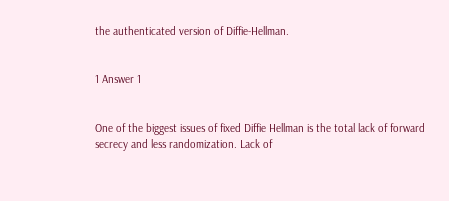the authenticated version of Diffie-Hellman.


1 Answer 1


One of the biggest issues of fixed Diffie Hellman is the total lack of forward secrecy and less randomization. Lack of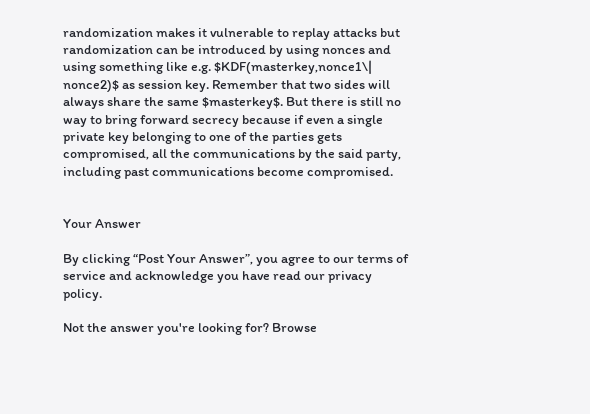randomization makes it vulnerable to replay attacks but randomization can be introduced by using nonces and using something like e.g. $KDF(masterkey,nonce1\| nonce2)$ as session key. Remember that two sides will always share the same $masterkey$. But there is still no way to bring forward secrecy because if even a single private key belonging to one of the parties gets compromised, all the communications by the said party, including past communications become compromised.


Your Answer

By clicking “Post Your Answer”, you agree to our terms of service and acknowledge you have read our privacy policy.

Not the answer you're looking for? Browse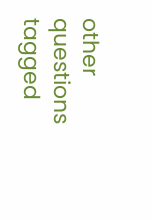other questions tagged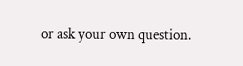or ask your own question.